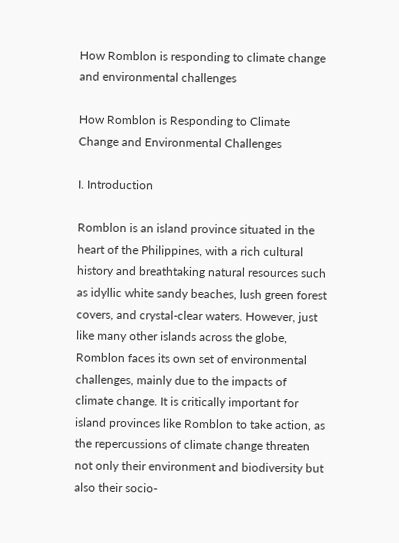How Romblon is responding to climate change and environmental challenges

How Romblon is Responding to Climate Change and Environmental Challenges

I. Introduction

Romblon is an island province situated in the heart of the Philippines, with a rich cultural history and breathtaking natural resources such as idyllic white sandy beaches, lush green forest covers, and crystal-clear waters. However, just like many other islands across the globe, Romblon faces its own set of environmental challenges, mainly due to the impacts of climate change. It is critically important for island provinces like Romblon to take action, as the repercussions of climate change threaten not only their environment and biodiversity but also their socio-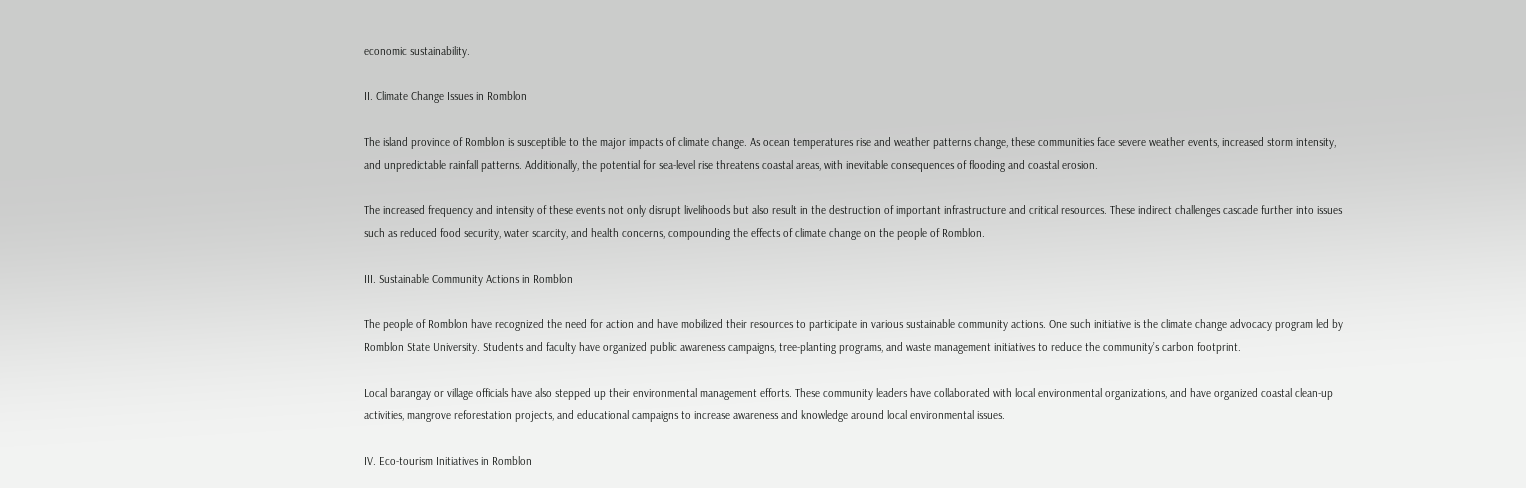economic sustainability.

II. Climate Change Issues in Romblon

The island province of Romblon is susceptible to the major impacts of climate change. As ocean temperatures rise and weather patterns change, these communities face severe weather events, increased storm intensity, and unpredictable rainfall patterns. Additionally, the potential for sea-level rise threatens coastal areas, with inevitable consequences of flooding and coastal erosion.

The increased frequency and intensity of these events not only disrupt livelihoods but also result in the destruction of important infrastructure and critical resources. These indirect challenges cascade further into issues such as reduced food security, water scarcity, and health concerns, compounding the effects of climate change on the people of Romblon.

III. Sustainable Community Actions in Romblon

The people of Romblon have recognized the need for action and have mobilized their resources to participate in various sustainable community actions. One such initiative is the climate change advocacy program led by Romblon State University. Students and faculty have organized public awareness campaigns, tree-planting programs, and waste management initiatives to reduce the community’s carbon footprint.

Local barangay or village officials have also stepped up their environmental management efforts. These community leaders have collaborated with local environmental organizations, and have organized coastal clean-up activities, mangrove reforestation projects, and educational campaigns to increase awareness and knowledge around local environmental issues.

IV. Eco-tourism Initiatives in Romblon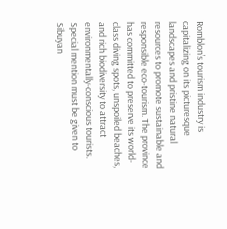Romblon’s tourism industry is capitalizing on its picturesque landscapes and pristine natural resources to promote sustainable and responsible eco-tourism. The province has committed to preserve its world-class diving spots, unspoiled beaches, and rich biodiversity to attract environmentally-conscious tourists. Special mention must be given to Sibuyan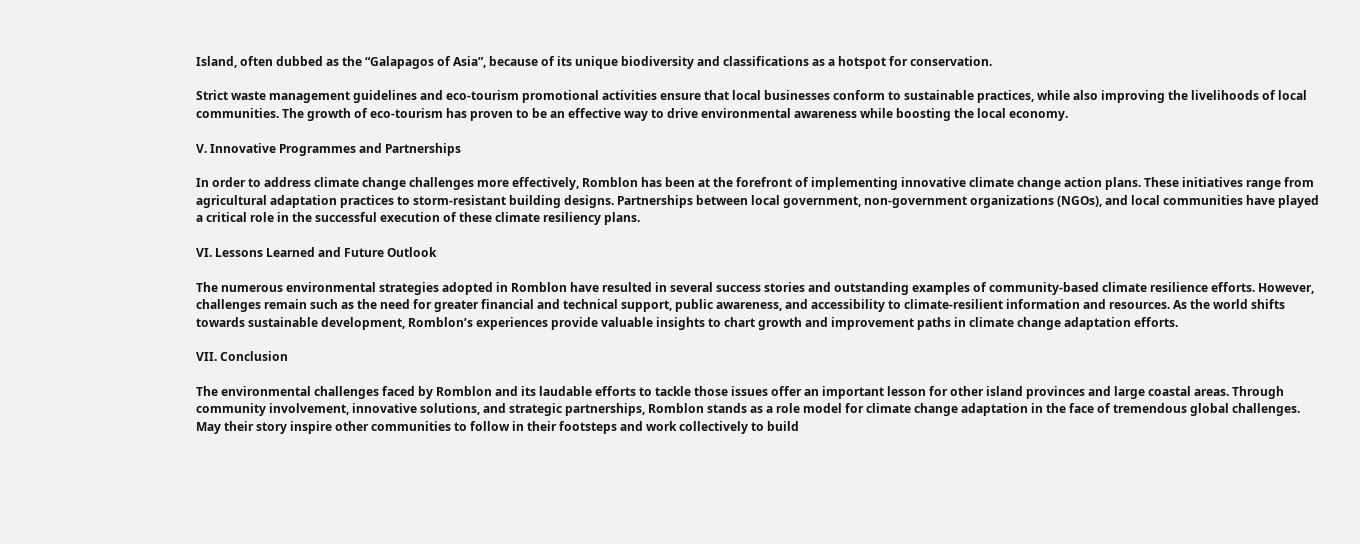Island, often dubbed as the “Galapagos of Asia”, because of its unique biodiversity and classifications as a hotspot for conservation.

Strict waste management guidelines and eco-tourism promotional activities ensure that local businesses conform to sustainable practices, while also improving the livelihoods of local communities. The growth of eco-tourism has proven to be an effective way to drive environmental awareness while boosting the local economy.

V. Innovative Programmes and Partnerships

In order to address climate change challenges more effectively, Romblon has been at the forefront of implementing innovative climate change action plans. These initiatives range from agricultural adaptation practices to storm-resistant building designs. Partnerships between local government, non-government organizations (NGOs), and local communities have played a critical role in the successful execution of these climate resiliency plans.

VI. Lessons Learned and Future Outlook

The numerous environmental strategies adopted in Romblon have resulted in several success stories and outstanding examples of community-based climate resilience efforts. However, challenges remain such as the need for greater financial and technical support, public awareness, and accessibility to climate-resilient information and resources. As the world shifts towards sustainable development, Romblon’s experiences provide valuable insights to chart growth and improvement paths in climate change adaptation efforts.

VII. Conclusion

The environmental challenges faced by Romblon and its laudable efforts to tackle those issues offer an important lesson for other island provinces and large coastal areas. Through community involvement, innovative solutions, and strategic partnerships, Romblon stands as a role model for climate change adaptation in the face of tremendous global challenges. May their story inspire other communities to follow in their footsteps and work collectively to build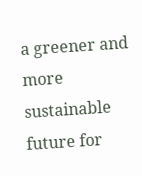a greener and more sustainable future for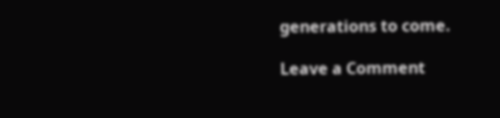generations to come.

Leave a Comment